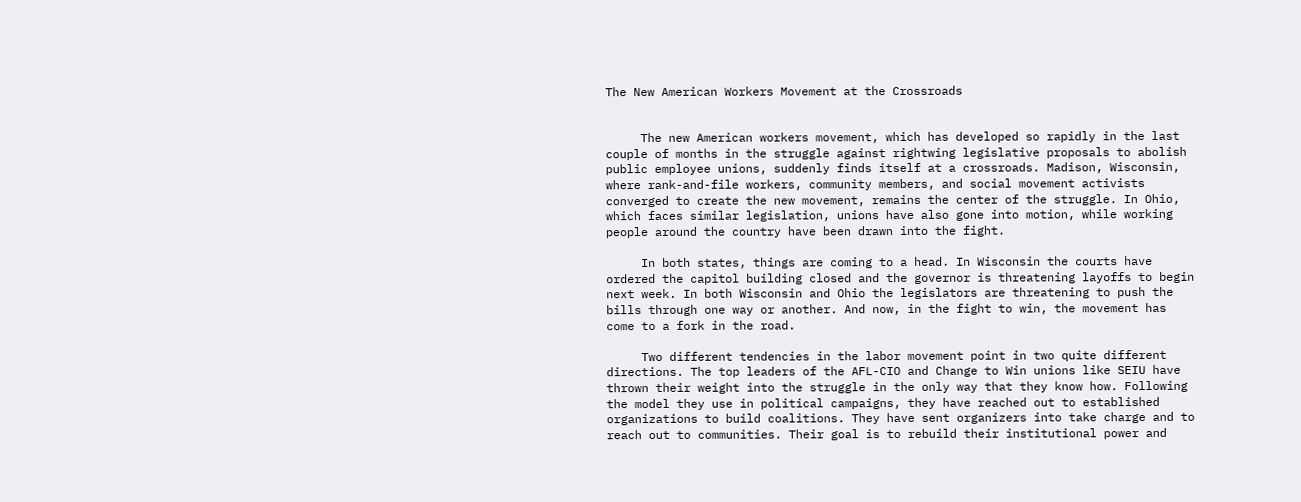The New American Workers Movement at the Crossroads


     The new American workers movement, which has developed so rapidly in the last couple of months in the struggle against rightwing legislative proposals to abolish public employee unions, suddenly finds itself at a crossroads. Madison, Wisconsin, where rank-and-file workers, community members, and social movement activists converged to create the new movement, remains the center of the struggle. In Ohio, which faces similar legislation, unions have also gone into motion, while working people around the country have been drawn into the fight.

     In both states, things are coming to a head. In Wisconsin the courts have ordered the capitol building closed and the governor is threatening layoffs to begin next week. In both Wisconsin and Ohio the legislators are threatening to push the bills through one way or another. And now, in the fight to win, the movement has come to a fork in the road.

     Two different tendencies in the labor movement point in two quite different directions. The top leaders of the AFL-CIO and Change to Win unions like SEIU have thrown their weight into the struggle in the only way that they know how. Following the model they use in political campaigns, they have reached out to established organizations to build coalitions. They have sent organizers into take charge and to reach out to communities. Their goal is to rebuild their institutional power and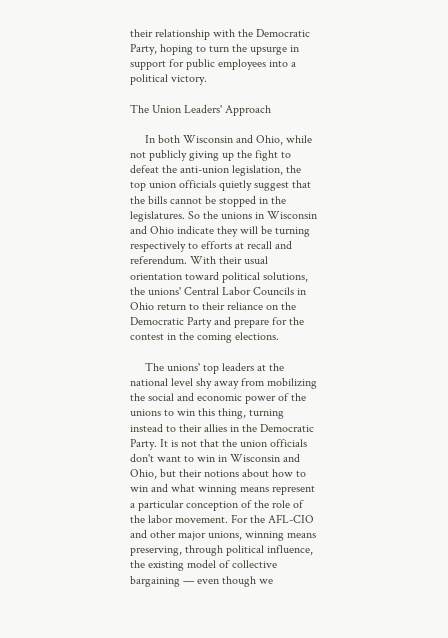their relationship with the Democratic Party, hoping to turn the upsurge in support for public employees into a political victory.

The Union Leaders' Approach

     In both Wisconsin and Ohio, while not publicly giving up the fight to defeat the anti-union legislation, the top union officials quietly suggest that the bills cannot be stopped in the legislatures. So the unions in Wisconsin and Ohio indicate they will be turning respectively to efforts at recall and referendum. With their usual orientation toward political solutions, the unions' Central Labor Councils in Ohio return to their reliance on the Democratic Party and prepare for the contest in the coming elections.

     The unions' top leaders at the national level shy away from mobilizing the social and economic power of the unions to win this thing, turning instead to their allies in the Democratic Party. It is not that the union officials don't want to win in Wisconsin and Ohio, but their notions about how to win and what winning means represent a particular conception of the role of the labor movement. For the AFL-CIO and other major unions, winning means preserving, through political influence, the existing model of collective bargaining — even though we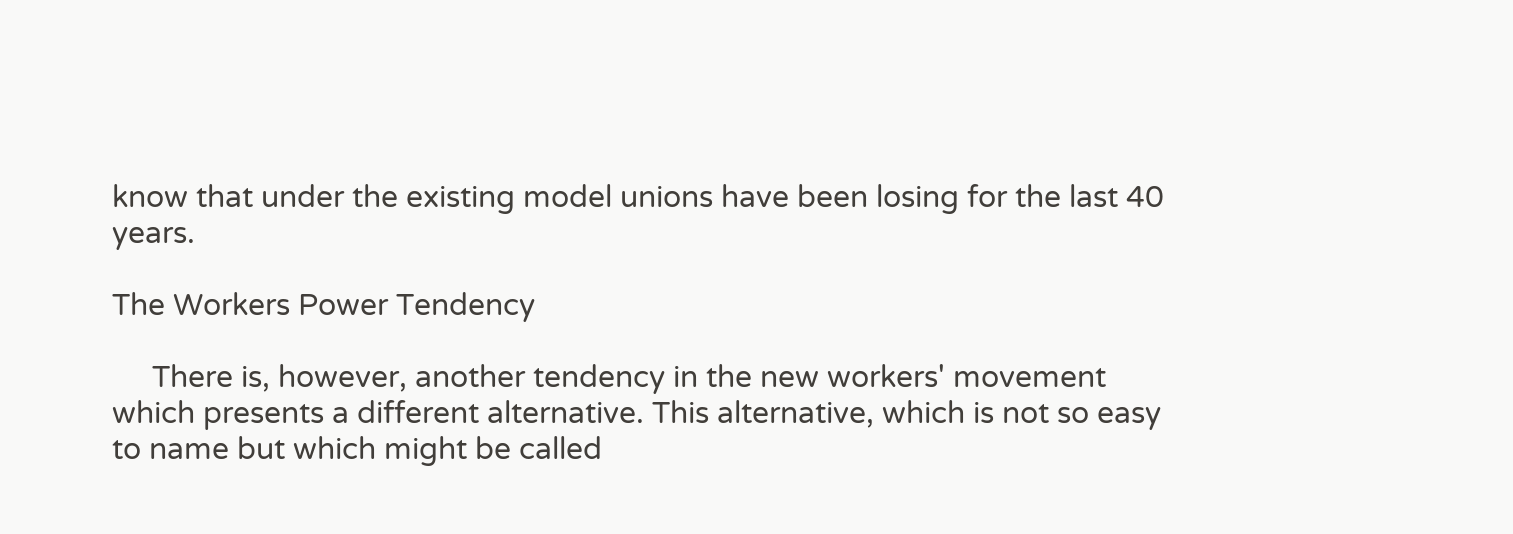know that under the existing model unions have been losing for the last 40 years.

The Workers Power Tendency

     There is, however, another tendency in the new workers' movement which presents a different alternative. This alternative, which is not so easy to name but which might be called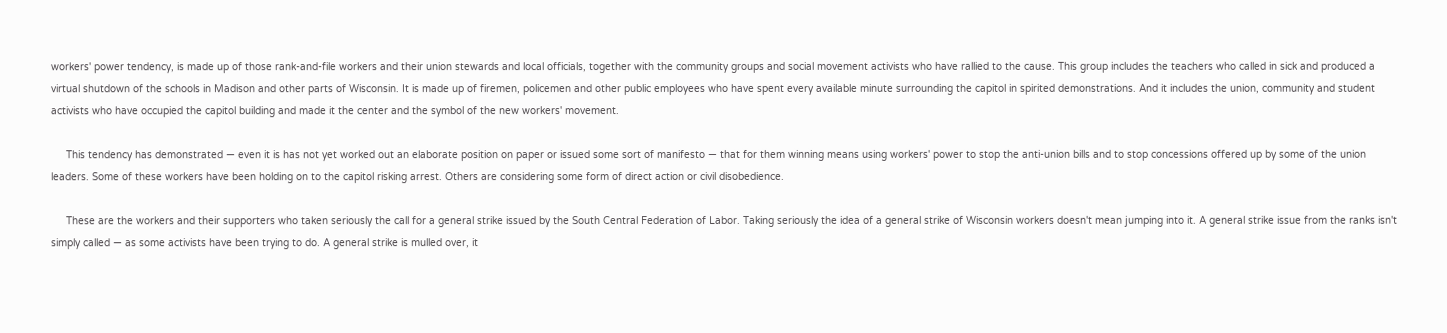workers' power tendency, is made up of those rank-and-file workers and their union stewards and local officials, together with the community groups and social movement activists who have rallied to the cause. This group includes the teachers who called in sick and produced a virtual shutdown of the schools in Madison and other parts of Wisconsin. It is made up of firemen, policemen and other public employees who have spent every available minute surrounding the capitol in spirited demonstrations. And it includes the union, community and student activists who have occupied the capitol building and made it the center and the symbol of the new workers' movement.

     This tendency has demonstrated — even it is has not yet worked out an elaborate position on paper or issued some sort of manifesto — that for them winning means using workers' power to stop the anti-union bills and to stop concessions offered up by some of the union leaders. Some of these workers have been holding on to the capitol risking arrest. Others are considering some form of direct action or civil disobedience.

     These are the workers and their supporters who taken seriously the call for a general strike issued by the South Central Federation of Labor. Taking seriously the idea of a general strike of Wisconsin workers doesn't mean jumping into it. A general strike issue from the ranks isn't simply called — as some activists have been trying to do. A general strike is mulled over, it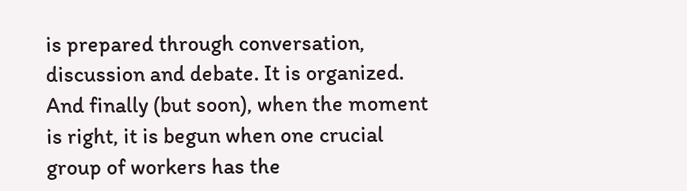is prepared through conversation, discussion and debate. It is organized. And finally (but soon), when the moment is right, it is begun when one crucial group of workers has the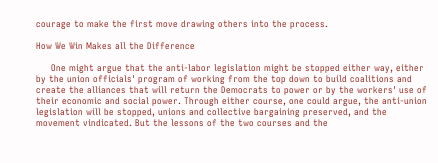courage to make the first move drawing others into the process.

How We Win Makes all the Difference

     One might argue that the anti-labor legislation might be stopped either way, either by the union officials' program of working from the top down to build coalitions and create the alliances that will return the Democrats to power or by the workers' use of their economic and social power. Through either course, one could argue, the anti-union legislation will be stopped, unions and collective bargaining preserved, and the movement vindicated. But the lessons of the two courses and the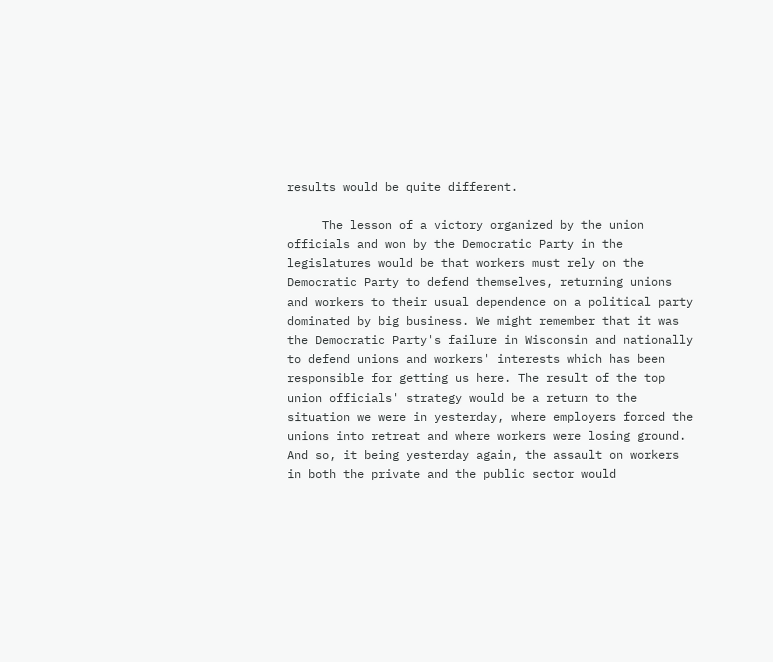results would be quite different.

     The lesson of a victory organized by the union officials and won by the Democratic Party in the legislatures would be that workers must rely on the Democratic Party to defend themselves, returning unions and workers to their usual dependence on a political party dominated by big business. We might remember that it was the Democratic Party's failure in Wisconsin and nationally to defend unions and workers' interests which has been responsible for getting us here. The result of the top union officials' strategy would be a return to the situation we were in yesterday, where employers forced the unions into retreat and where workers were losing ground. And so, it being yesterday again, the assault on workers in both the private and the public sector would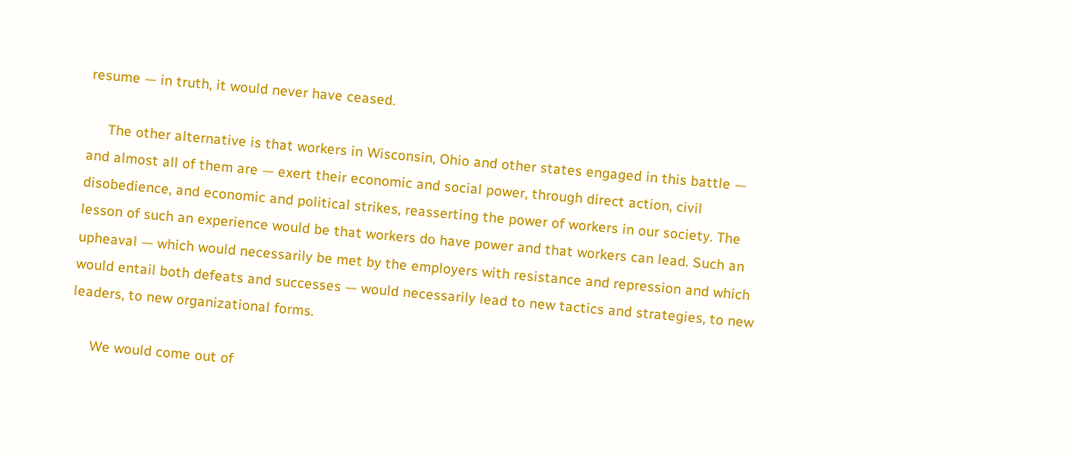resume — in truth, it would never have ceased.

     The other alternative is that workers in Wisconsin, Ohio and other states engaged in this battle — and almost all of them are — exert their economic and social power, through direct action, civil disobedience, and economic and political strikes, reasserting the power of workers in our society. The lesson of such an experience would be that workers do have power and that workers can lead. Such an upheaval — which would necessarily be met by the employers with resistance and repression and which would entail both defeats and successes — would necessarily lead to new tactics and strategies, to new leaders, to new organizational forms.

     We would come out of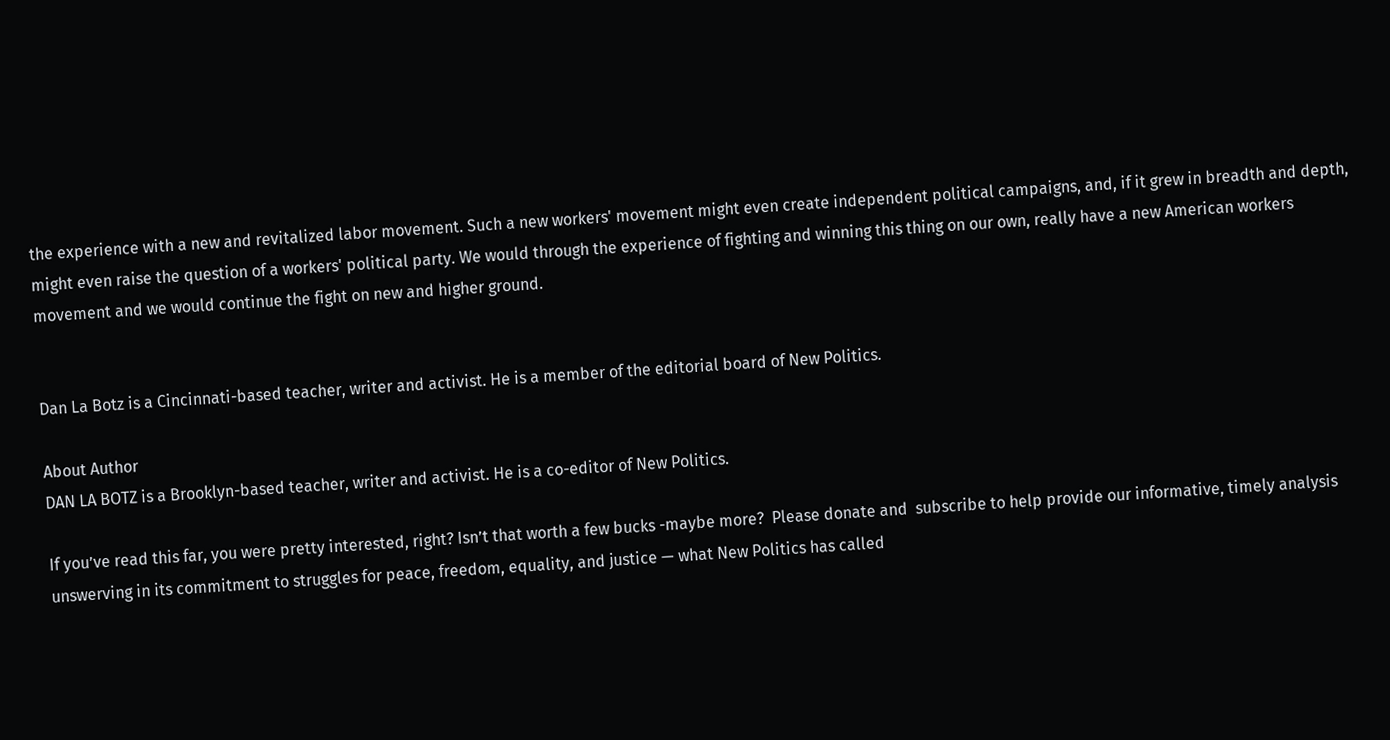the experience with a new and revitalized labor movement. Such a new workers' movement might even create independent political campaigns, and, if it grew in breadth and depth, might even raise the question of a workers' political party. We would through the experience of fighting and winning this thing on our own, really have a new American workers movement and we would continue the fight on new and higher ground.


Dan La Botz is a Cincinnati-based teacher, writer and activist. He is a member of the editorial board of New Politics.

About Author
DAN LA BOTZ is a Brooklyn-based teacher, writer and activist. He is a co-editor of New Politics.

If you’ve read this far, you were pretty interested, right? Isn’t that worth a few bucks -maybe more?  Please donate and  subscribe to help provide our informative, timely analysis unswerving in its commitment to struggles for peace, freedom, equality, and justice — what New Politics has called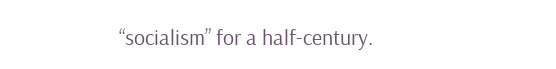“socialism” for a half-century.